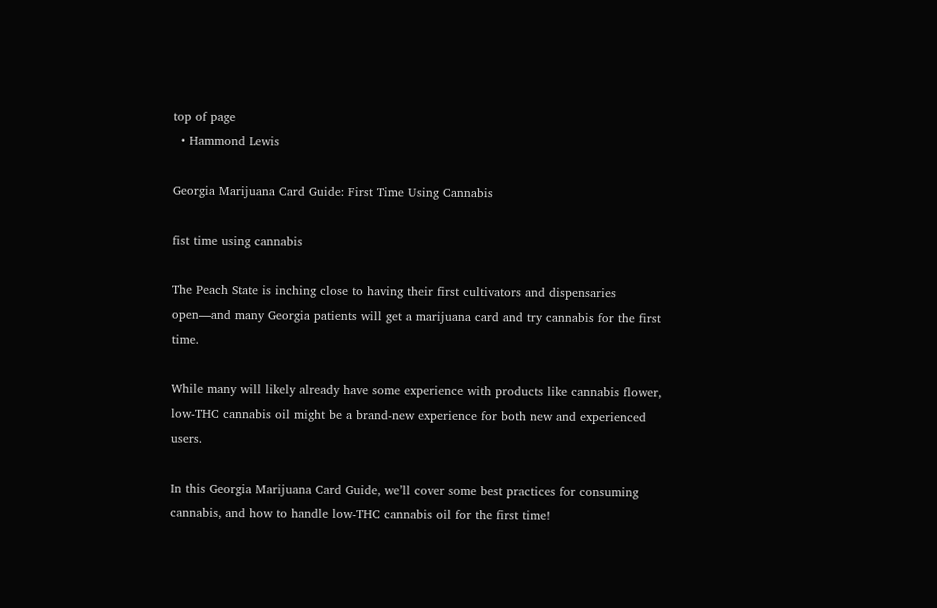top of page
  • Hammond Lewis

Georgia Marijuana Card Guide: First Time Using Cannabis

fist time using cannabis

The Peach State is inching close to having their first cultivators and dispensaries open—and many Georgia patients will get a marijuana card and try cannabis for the first time.

While many will likely already have some experience with products like cannabis flower, low-THC cannabis oil might be a brand-new experience for both new and experienced users.

In this Georgia Marijuana Card Guide, we’ll cover some best practices for consuming cannabis, and how to handle low-THC cannabis oil for the first time!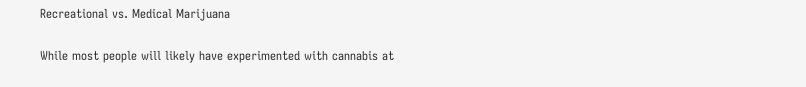Recreational vs. Medical Marijuana

While most people will likely have experimented with cannabis at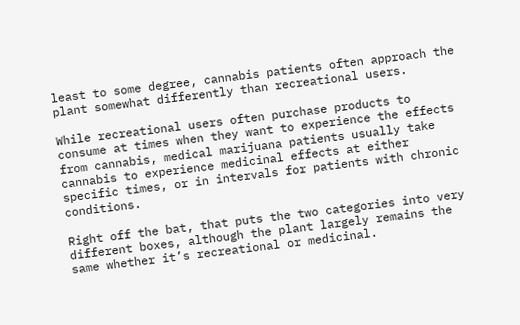least to some degree, cannabis patients often approach the plant somewhat differently than recreational users.

While recreational users often purchase products to consume at times when they want to experience the effects from cannabis, medical marijuana patients usually take cannabis to experience medicinal effects at either specific times, or in intervals for patients with chronic conditions.

Right off the bat, that puts the two categories into very different boxes, although the plant largely remains the same whether it’s recreational or medicinal.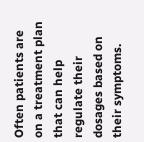Often patients are on a treatment plan that can help regulate their dosages based on their symptoms.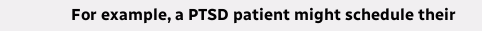For example, a PTSD patient might schedule their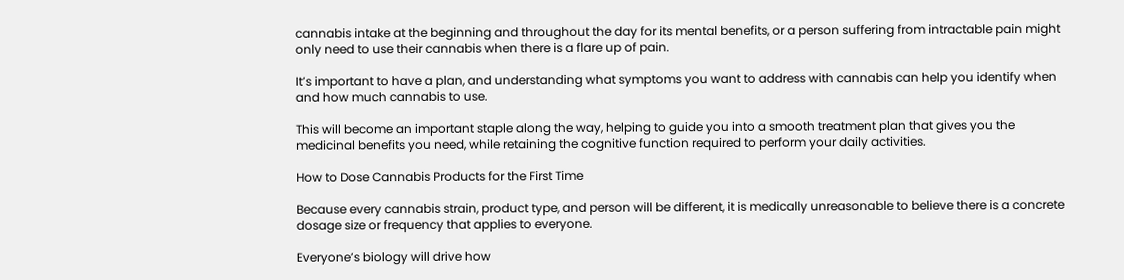cannabis intake at the beginning and throughout the day for its mental benefits, or a person suffering from intractable pain might only need to use their cannabis when there is a flare up of pain.

It’s important to have a plan, and understanding what symptoms you want to address with cannabis can help you identify when and how much cannabis to use.

This will become an important staple along the way, helping to guide you into a smooth treatment plan that gives you the medicinal benefits you need, while retaining the cognitive function required to perform your daily activities.

How to Dose Cannabis Products for the First Time

Because every cannabis strain, product type, and person will be different, it is medically unreasonable to believe there is a concrete dosage size or frequency that applies to everyone.

Everyone’s biology will drive how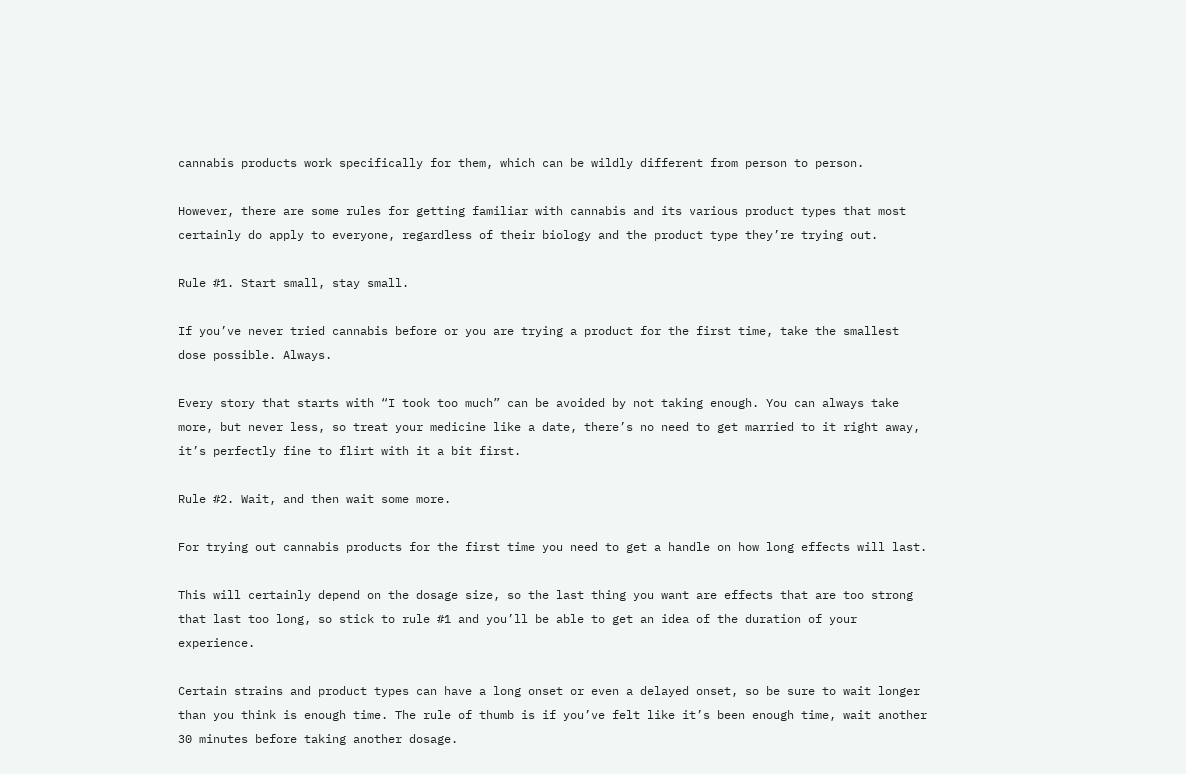cannabis products work specifically for them, which can be wildly different from person to person.

However, there are some rules for getting familiar with cannabis and its various product types that most certainly do apply to everyone, regardless of their biology and the product type they’re trying out.

Rule #1. Start small, stay small.

If you’ve never tried cannabis before or you are trying a product for the first time, take the smallest dose possible. Always.

Every story that starts with “I took too much” can be avoided by not taking enough. You can always take more, but never less, so treat your medicine like a date, there’s no need to get married to it right away, it’s perfectly fine to flirt with it a bit first.

Rule #2. Wait, and then wait some more.

For trying out cannabis products for the first time you need to get a handle on how long effects will last.

This will certainly depend on the dosage size, so the last thing you want are effects that are too strong that last too long, so stick to rule #1 and you’ll be able to get an idea of the duration of your experience.

Certain strains and product types can have a long onset or even a delayed onset, so be sure to wait longer than you think is enough time. The rule of thumb is if you’ve felt like it’s been enough time, wait another 30 minutes before taking another dosage.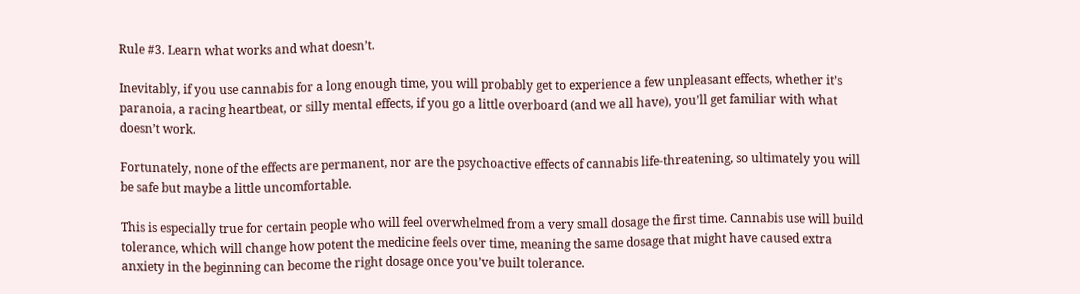Rule #3. Learn what works and what doesn’t.

Inevitably, if you use cannabis for a long enough time, you will probably get to experience a few unpleasant effects, whether it’s paranoia, a racing heartbeat, or silly mental effects, if you go a little overboard (and we all have), you’ll get familiar with what doesn’t work.

Fortunately, none of the effects are permanent, nor are the psychoactive effects of cannabis life-threatening, so ultimately you will be safe but maybe a little uncomfortable.

This is especially true for certain people who will feel overwhelmed from a very small dosage the first time. Cannabis use will build tolerance, which will change how potent the medicine feels over time, meaning the same dosage that might have caused extra anxiety in the beginning can become the right dosage once you’ve built tolerance.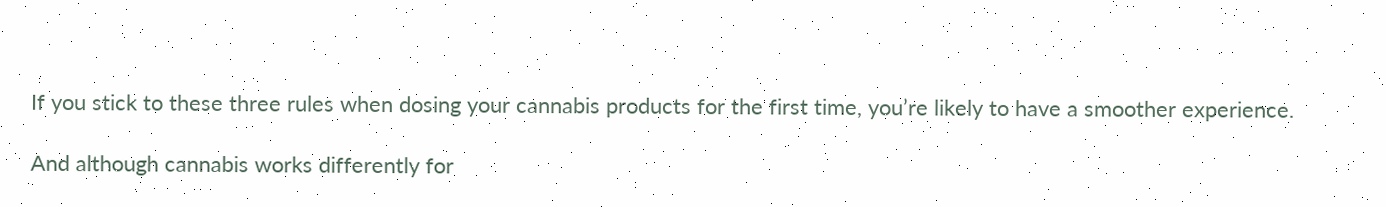If you stick to these three rules when dosing your cannabis products for the first time, you’re likely to have a smoother experience.

And although cannabis works differently for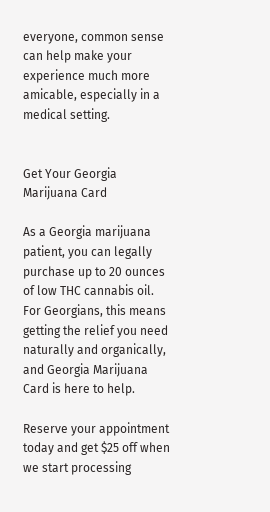everyone, common sense can help make your experience much more amicable, especially in a medical setting.


Get Your Georgia Marijuana Card

As a Georgia marijuana patient, you can legally purchase up to 20 ounces of low THC cannabis oil. For Georgians, this means getting the relief you need naturally and organically, and Georgia Marijuana Card is here to help.

Reserve your appointment today and get $25 off when we start processing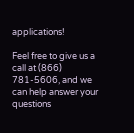applications!

Feel free to give us a call at (866) 781-5606, and we can help answer your questions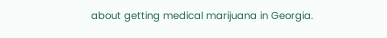about getting medical marijuana in Georgia.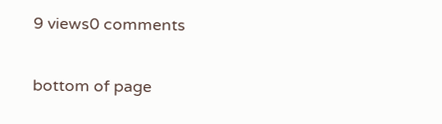9 views0 comments


bottom of page